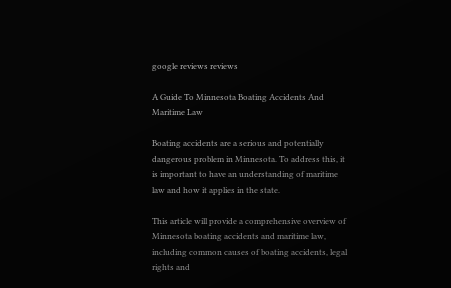google reviews reviews

A Guide To Minnesota Boating Accidents And Maritime Law

Boating accidents are a serious and potentially dangerous problem in Minnesota. To address this, it is important to have an understanding of maritime law and how it applies in the state.

This article will provide a comprehensive overview of Minnesota boating accidents and maritime law, including common causes of boating accidents, legal rights and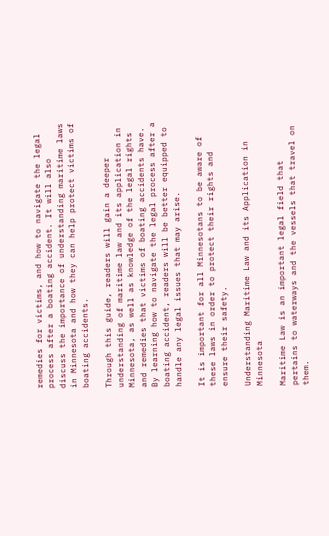remedies for victims, and how to navigate the legal process after a boating accident. It will also discuss the importance of understanding maritime laws in Minnesota and how they can help protect victims of boating accidents.

Through this guide, readers will gain a deeper understanding of maritime law and its application in Minnesota, as well as knowledge of the legal rights and remedies that victims of boating accidents have. By learning how to navigate the legal process after a boating accident, readers will be better equipped to handle any legal issues that may arise.

It is important for all Minnesotans to be aware of these laws in order to protect their rights and ensure their safety.

Understanding Maritime Law and its Application in Minnesota

Maritime Law is an important legal field that pertains to waterways and the vessels that travel on them.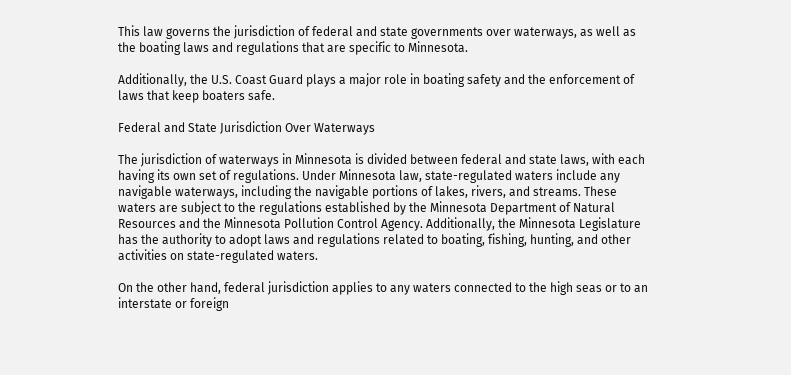This law governs the jurisdiction of federal and state governments over waterways, as well as the boating laws and regulations that are specific to Minnesota.

Additionally, the U.S. Coast Guard plays a major role in boating safety and the enforcement of laws that keep boaters safe.

Federal and State Jurisdiction Over Waterways

The jurisdiction of waterways in Minnesota is divided between federal and state laws, with each having its own set of regulations. Under Minnesota law, state-regulated waters include any navigable waterways, including the navigable portions of lakes, rivers, and streams. These waters are subject to the regulations established by the Minnesota Department of Natural Resources and the Minnesota Pollution Control Agency. Additionally, the Minnesota Legislature has the authority to adopt laws and regulations related to boating, fishing, hunting, and other activities on state-regulated waters.

On the other hand, federal jurisdiction applies to any waters connected to the high seas or to an interstate or foreign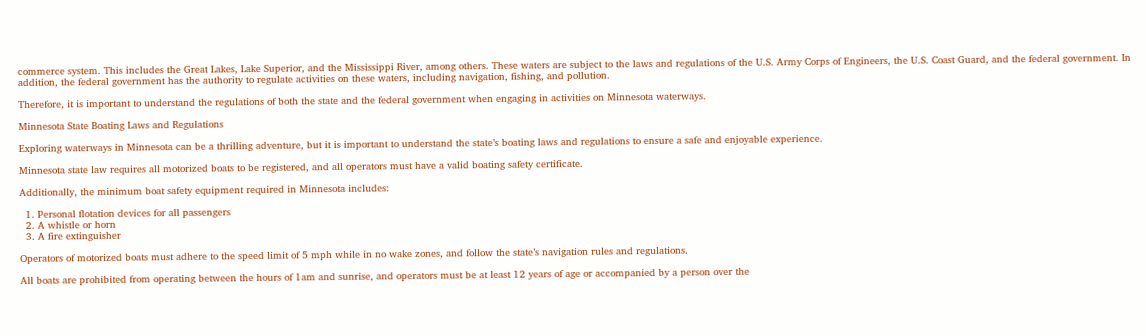commerce system. This includes the Great Lakes, Lake Superior, and the Mississippi River, among others. These waters are subject to the laws and regulations of the U.S. Army Corps of Engineers, the U.S. Coast Guard, and the federal government. In addition, the federal government has the authority to regulate activities on these waters, including navigation, fishing, and pollution.

Therefore, it is important to understand the regulations of both the state and the federal government when engaging in activities on Minnesota waterways.

Minnesota State Boating Laws and Regulations

Exploring waterways in Minnesota can be a thrilling adventure, but it is important to understand the state’s boating laws and regulations to ensure a safe and enjoyable experience.

Minnesota state law requires all motorized boats to be registered, and all operators must have a valid boating safety certificate.

Additionally, the minimum boat safety equipment required in Minnesota includes:

  1. Personal flotation devices for all passengers
  2. A whistle or horn
  3. A fire extinguisher

Operators of motorized boats must adhere to the speed limit of 5 mph while in no wake zones, and follow the state’s navigation rules and regulations.

All boats are prohibited from operating between the hours of 1am and sunrise, and operators must be at least 12 years of age or accompanied by a person over the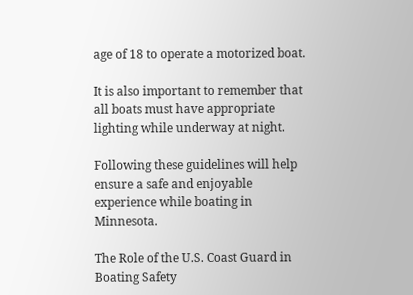age of 18 to operate a motorized boat.

It is also important to remember that all boats must have appropriate lighting while underway at night.

Following these guidelines will help ensure a safe and enjoyable experience while boating in Minnesota.

The Role of the U.S. Coast Guard in Boating Safety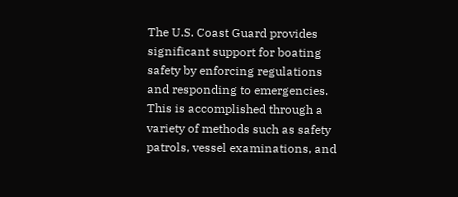The U.S. Coast Guard provides significant support for boating safety by enforcing regulations and responding to emergencies. This is accomplished through a variety of methods such as safety patrols, vessel examinations, and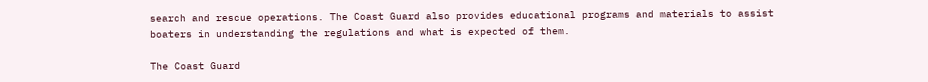search and rescue operations. The Coast Guard also provides educational programs and materials to assist boaters in understanding the regulations and what is expected of them.

The Coast Guard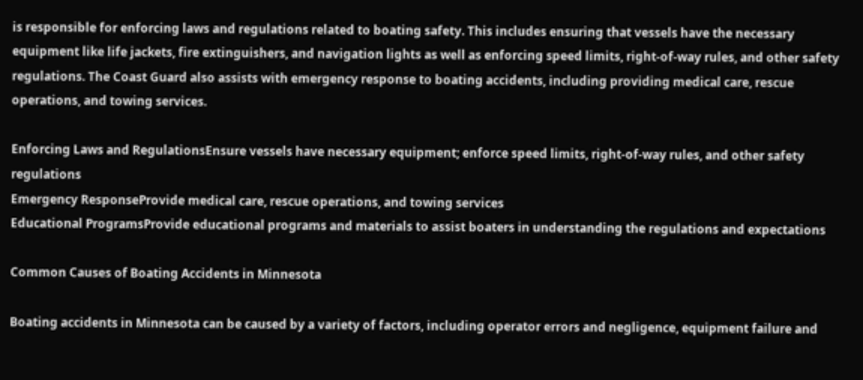is responsible for enforcing laws and regulations related to boating safety. This includes ensuring that vessels have the necessary equipment like life jackets, fire extinguishers, and navigation lights as well as enforcing speed limits, right-of-way rules, and other safety regulations. The Coast Guard also assists with emergency response to boating accidents, including providing medical care, rescue operations, and towing services.

Enforcing Laws and RegulationsEnsure vessels have necessary equipment; enforce speed limits, right-of-way rules, and other safety regulations
Emergency ResponseProvide medical care, rescue operations, and towing services
Educational ProgramsProvide educational programs and materials to assist boaters in understanding the regulations and expectations

Common Causes of Boating Accidents in Minnesota

Boating accidents in Minnesota can be caused by a variety of factors, including operator errors and negligence, equipment failure and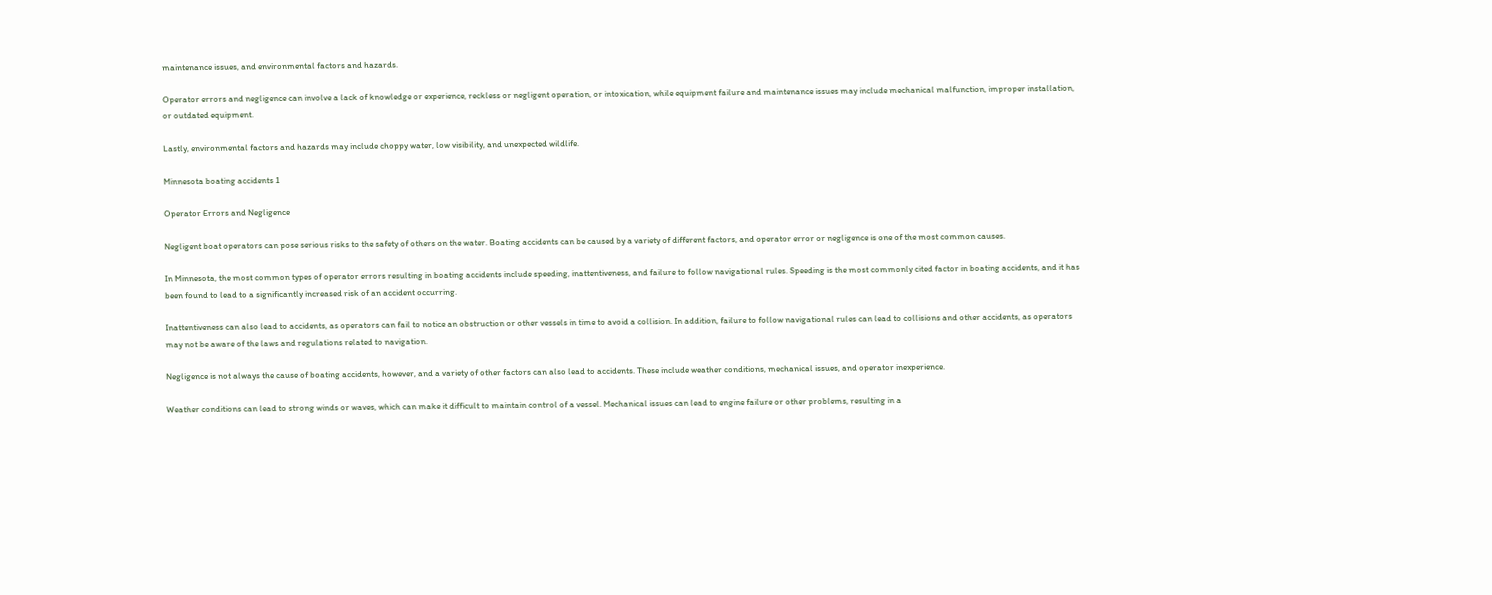maintenance issues, and environmental factors and hazards.

Operator errors and negligence can involve a lack of knowledge or experience, reckless or negligent operation, or intoxication, while equipment failure and maintenance issues may include mechanical malfunction, improper installation, or outdated equipment.

Lastly, environmental factors and hazards may include choppy water, low visibility, and unexpected wildlife.

Minnesota boating accidents 1

Operator Errors and Negligence

Negligent boat operators can pose serious risks to the safety of others on the water. Boating accidents can be caused by a variety of different factors, and operator error or negligence is one of the most common causes.

In Minnesota, the most common types of operator errors resulting in boating accidents include speeding, inattentiveness, and failure to follow navigational rules. Speeding is the most commonly cited factor in boating accidents, and it has been found to lead to a significantly increased risk of an accident occurring.

Inattentiveness can also lead to accidents, as operators can fail to notice an obstruction or other vessels in time to avoid a collision. In addition, failure to follow navigational rules can lead to collisions and other accidents, as operators may not be aware of the laws and regulations related to navigation.

Negligence is not always the cause of boating accidents, however, and a variety of other factors can also lead to accidents. These include weather conditions, mechanical issues, and operator inexperience.

Weather conditions can lead to strong winds or waves, which can make it difficult to maintain control of a vessel. Mechanical issues can lead to engine failure or other problems, resulting in a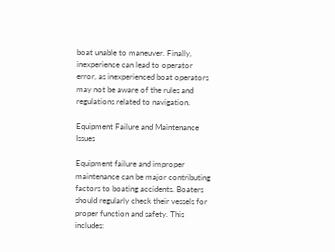boat unable to maneuver. Finally, inexperience can lead to operator error, as inexperienced boat operators may not be aware of the rules and regulations related to navigation.

Equipment Failure and Maintenance Issues

Equipment failure and improper maintenance can be major contributing factors to boating accidents. Boaters should regularly check their vessels for proper function and safety. This includes: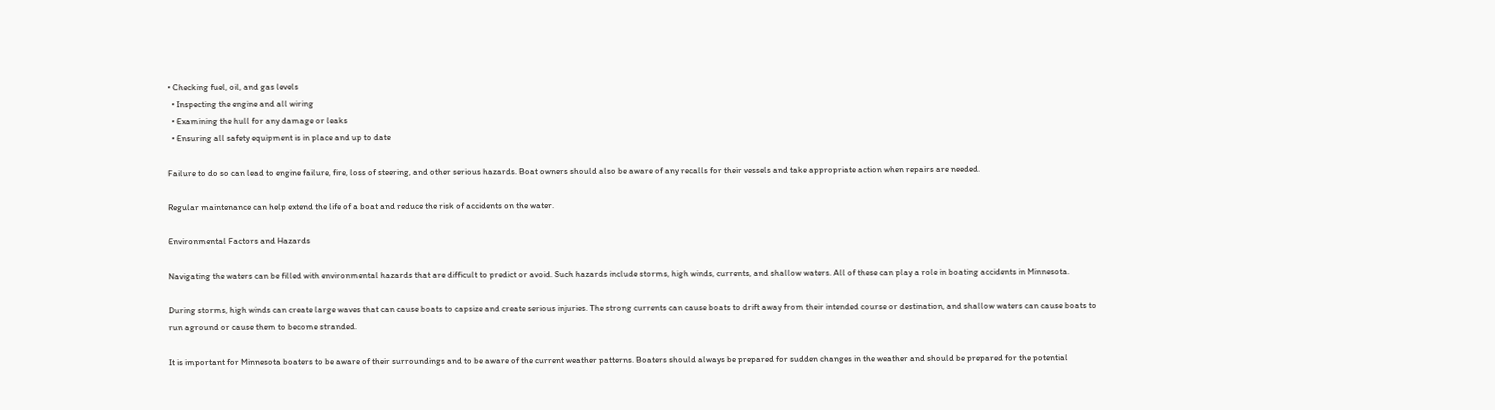• Checking fuel, oil, and gas levels
  • Inspecting the engine and all wiring
  • Examining the hull for any damage or leaks
  • Ensuring all safety equipment is in place and up to date

Failure to do so can lead to engine failure, fire, loss of steering, and other serious hazards. Boat owners should also be aware of any recalls for their vessels and take appropriate action when repairs are needed.

Regular maintenance can help extend the life of a boat and reduce the risk of accidents on the water.

Environmental Factors and Hazards

Navigating the waters can be filled with environmental hazards that are difficult to predict or avoid. Such hazards include storms, high winds, currents, and shallow waters. All of these can play a role in boating accidents in Minnesota.

During storms, high winds can create large waves that can cause boats to capsize and create serious injuries. The strong currents can cause boats to drift away from their intended course or destination, and shallow waters can cause boats to run aground or cause them to become stranded.

It is important for Minnesota boaters to be aware of their surroundings and to be aware of the current weather patterns. Boaters should always be prepared for sudden changes in the weather and should be prepared for the potential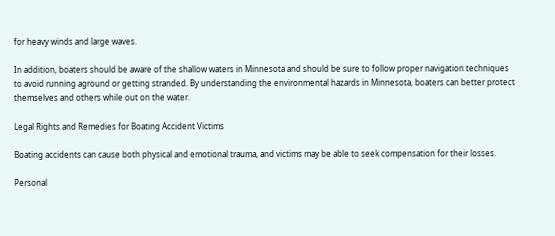for heavy winds and large waves.

In addition, boaters should be aware of the shallow waters in Minnesota and should be sure to follow proper navigation techniques to avoid running aground or getting stranded. By understanding the environmental hazards in Minnesota, boaters can better protect themselves and others while out on the water.

Legal Rights and Remedies for Boating Accident Victims

Boating accidents can cause both physical and emotional trauma, and victims may be able to seek compensation for their losses.

Personal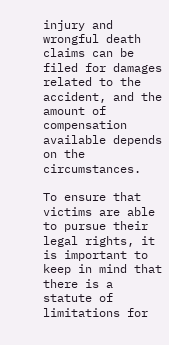injury and wrongful death claims can be filed for damages related to the accident, and the amount of compensation available depends on the circumstances.

To ensure that victims are able to pursue their legal rights, it is important to keep in mind that there is a statute of limitations for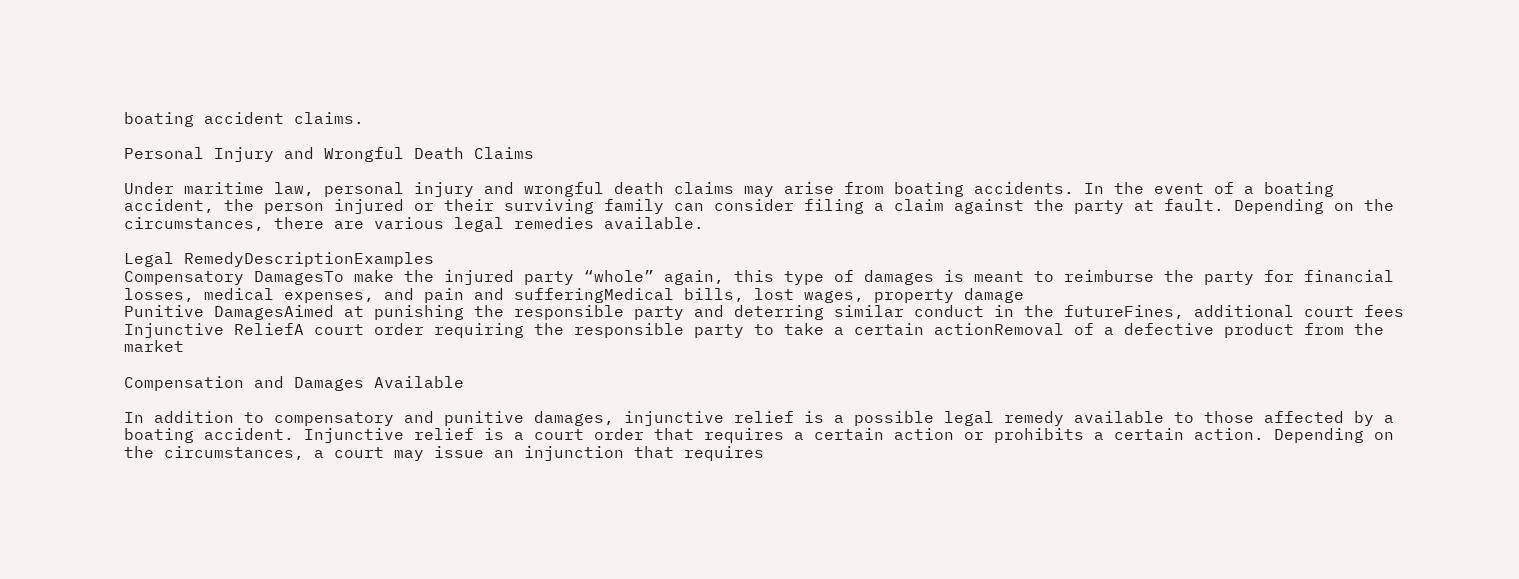boating accident claims.

Personal Injury and Wrongful Death Claims

Under maritime law, personal injury and wrongful death claims may arise from boating accidents. In the event of a boating accident, the person injured or their surviving family can consider filing a claim against the party at fault. Depending on the circumstances, there are various legal remedies available.

Legal RemedyDescriptionExamples
Compensatory DamagesTo make the injured party “whole” again, this type of damages is meant to reimburse the party for financial losses, medical expenses, and pain and sufferingMedical bills, lost wages, property damage
Punitive DamagesAimed at punishing the responsible party and deterring similar conduct in the futureFines, additional court fees
Injunctive ReliefA court order requiring the responsible party to take a certain actionRemoval of a defective product from the market

Compensation and Damages Available

In addition to compensatory and punitive damages, injunctive relief is a possible legal remedy available to those affected by a boating accident. Injunctive relief is a court order that requires a certain action or prohibits a certain action. Depending on the circumstances, a court may issue an injunction that requires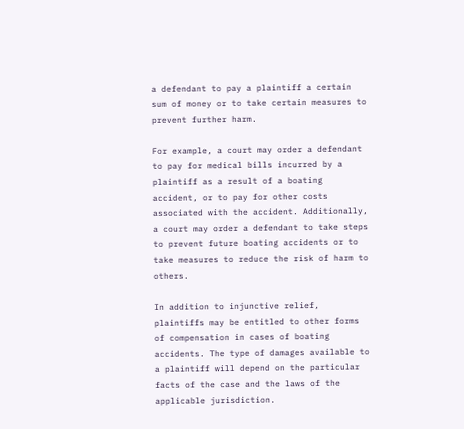a defendant to pay a plaintiff a certain sum of money or to take certain measures to prevent further harm.

For example, a court may order a defendant to pay for medical bills incurred by a plaintiff as a result of a boating accident, or to pay for other costs associated with the accident. Additionally, a court may order a defendant to take steps to prevent future boating accidents or to take measures to reduce the risk of harm to others.

In addition to injunctive relief, plaintiffs may be entitled to other forms of compensation in cases of boating accidents. The type of damages available to a plaintiff will depend on the particular facts of the case and the laws of the applicable jurisdiction.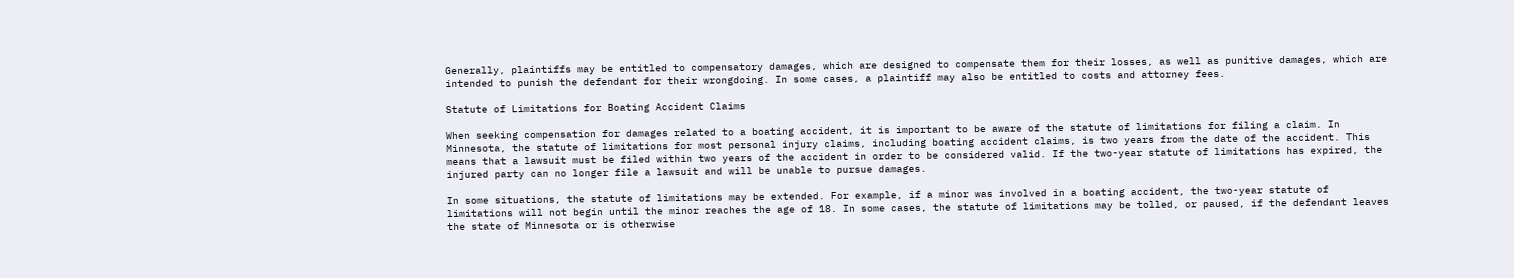Generally, plaintiffs may be entitled to compensatory damages, which are designed to compensate them for their losses, as well as punitive damages, which are intended to punish the defendant for their wrongdoing. In some cases, a plaintiff may also be entitled to costs and attorney fees.

Statute of Limitations for Boating Accident Claims

When seeking compensation for damages related to a boating accident, it is important to be aware of the statute of limitations for filing a claim. In Minnesota, the statute of limitations for most personal injury claims, including boating accident claims, is two years from the date of the accident. This means that a lawsuit must be filed within two years of the accident in order to be considered valid. If the two-year statute of limitations has expired, the injured party can no longer file a lawsuit and will be unable to pursue damages.

In some situations, the statute of limitations may be extended. For example, if a minor was involved in a boating accident, the two-year statute of limitations will not begin until the minor reaches the age of 18. In some cases, the statute of limitations may be tolled, or paused, if the defendant leaves the state of Minnesota or is otherwise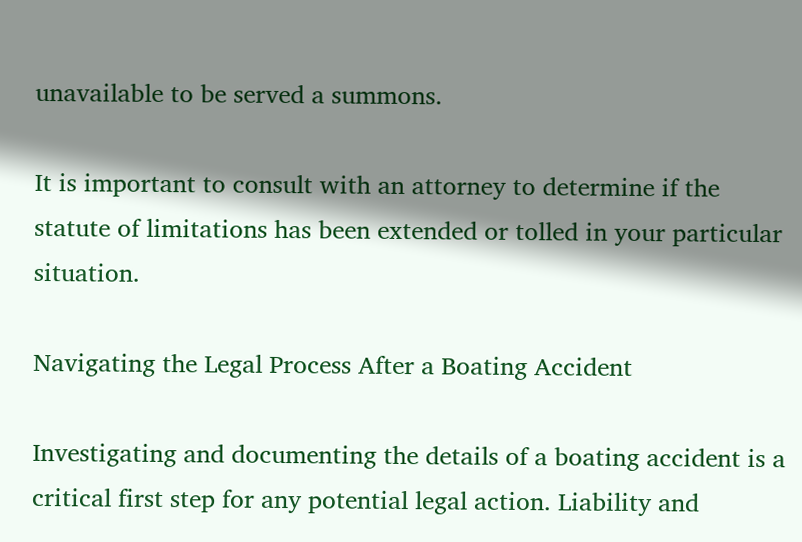unavailable to be served a summons.

It is important to consult with an attorney to determine if the statute of limitations has been extended or tolled in your particular situation.

Navigating the Legal Process After a Boating Accident

Investigating and documenting the details of a boating accident is a critical first step for any potential legal action. Liability and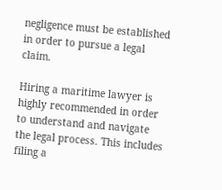negligence must be established in order to pursue a legal claim.

Hiring a maritime lawyer is highly recommended in order to understand and navigate the legal process. This includes filing a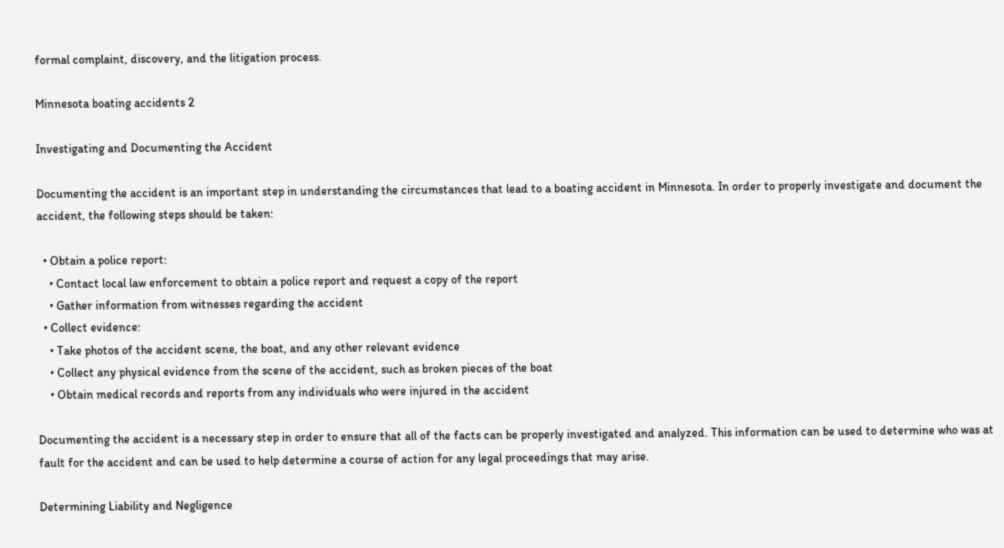formal complaint, discovery, and the litigation process.

Minnesota boating accidents 2

Investigating and Documenting the Accident

Documenting the accident is an important step in understanding the circumstances that lead to a boating accident in Minnesota. In order to properly investigate and document the accident, the following steps should be taken:

  • Obtain a police report:
    • Contact local law enforcement to obtain a police report and request a copy of the report
    • Gather information from witnesses regarding the accident
  • Collect evidence:
    • Take photos of the accident scene, the boat, and any other relevant evidence
    • Collect any physical evidence from the scene of the accident, such as broken pieces of the boat
    • Obtain medical records and reports from any individuals who were injured in the accident

Documenting the accident is a necessary step in order to ensure that all of the facts can be properly investigated and analyzed. This information can be used to determine who was at fault for the accident and can be used to help determine a course of action for any legal proceedings that may arise.

Determining Liability and Negligence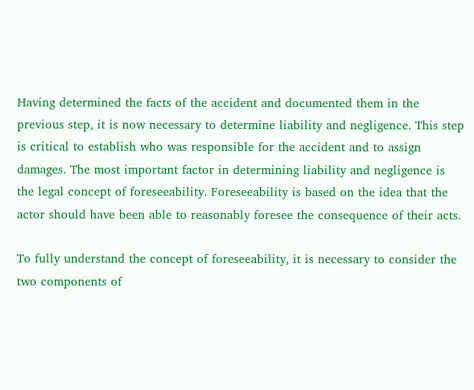Having determined the facts of the accident and documented them in the previous step, it is now necessary to determine liability and negligence. This step is critical to establish who was responsible for the accident and to assign damages. The most important factor in determining liability and negligence is the legal concept of foreseeability. Foreseeability is based on the idea that the actor should have been able to reasonably foresee the consequence of their acts.

To fully understand the concept of foreseeability, it is necessary to consider the two components of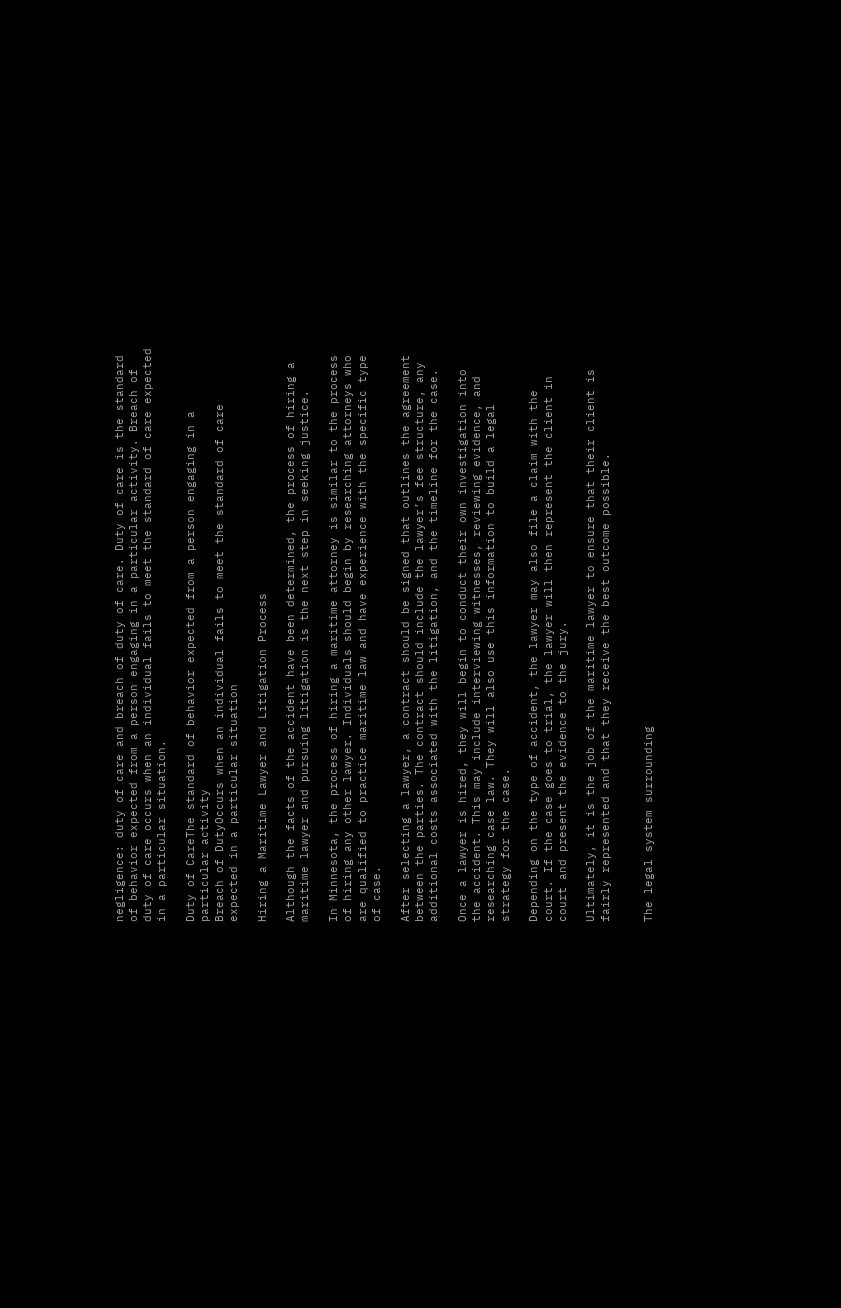negligence: duty of care and breach of duty of care. Duty of care is the standard of behavior expected from a person engaging in a particular activity. Breach of duty of care occurs when an individual fails to meet the standard of care expected in a particular situation.

Duty of CareThe standard of behavior expected from a person engaging in a particular activity
Breach of DutyOccurs when an individual fails to meet the standard of care expected in a particular situation

Hiring a Maritime Lawyer and Litigation Process

Although the facts of the accident have been determined, the process of hiring a maritime lawyer and pursuing litigation is the next step in seeking justice.

In Minnesota, the process of hiring a maritime attorney is similar to the process of hiring any other lawyer. Individuals should begin by researching attorneys who are qualified to practice maritime law and have experience with the specific type of case.

After selecting a lawyer, a contract should be signed that outlines the agreement between the parties. The contract should include the lawyer’s fee structure, any additional costs associated with the litigation, and the timeline for the case.

Once a lawyer is hired, they will begin to conduct their own investigation into the accident. This may include interviewing witnesses, reviewing evidence, and researching case law. They will also use this information to build a legal strategy for the case.

Depending on the type of accident, the lawyer may also file a claim with the court. If the case goes to trial, the lawyer will then represent the client in court and present the evidence to the jury.

Ultimately, it is the job of the maritime lawyer to ensure that their client is fairly represented and that they receive the best outcome possible.


The legal system surrounding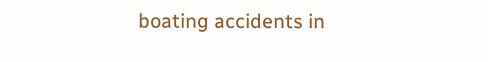boating accidents in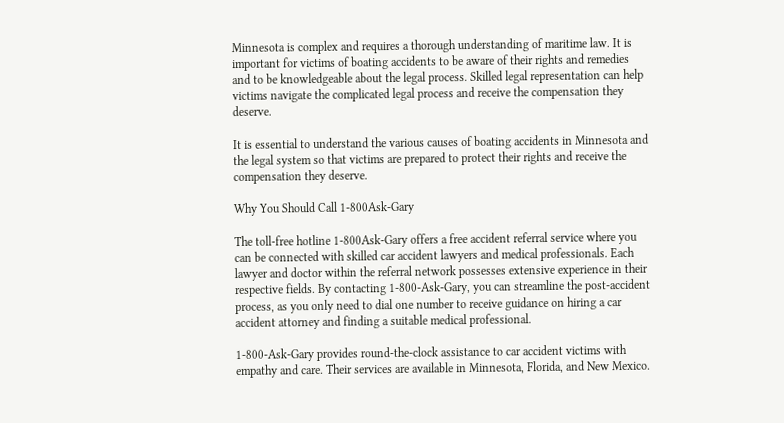Minnesota is complex and requires a thorough understanding of maritime law. It is important for victims of boating accidents to be aware of their rights and remedies and to be knowledgeable about the legal process. Skilled legal representation can help victims navigate the complicated legal process and receive the compensation they deserve.

It is essential to understand the various causes of boating accidents in Minnesota and the legal system so that victims are prepared to protect their rights and receive the compensation they deserve.

Why You Should Call 1-800Ask-Gary

The toll-free hotline 1-800Ask-Gary offers a free accident referral service where you can be connected with skilled car accident lawyers and medical professionals. Each lawyer and doctor within the referral network possesses extensive experience in their respective fields. By contacting 1-800-Ask-Gary, you can streamline the post-accident process, as you only need to dial one number to receive guidance on hiring a car accident attorney and finding a suitable medical professional.

1-800-Ask-Gary provides round-the-clock assistance to car accident victims with empathy and care. Their services are available in Minnesota, Florida, and New Mexico.